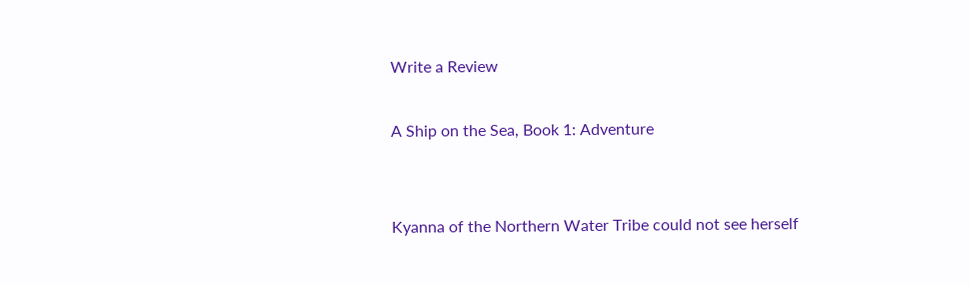Write a Review

A Ship on the Sea, Book 1: Adventure


Kyanna of the Northern Water Tribe could not see herself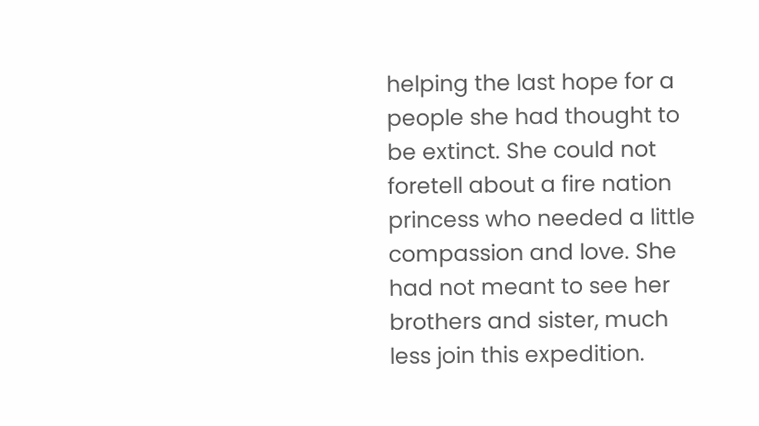helping the last hope for a people she had thought to be extinct. She could not foretell about a fire nation princess who needed a little compassion and love. She had not meant to see her brothers and sister, much less join this expedition.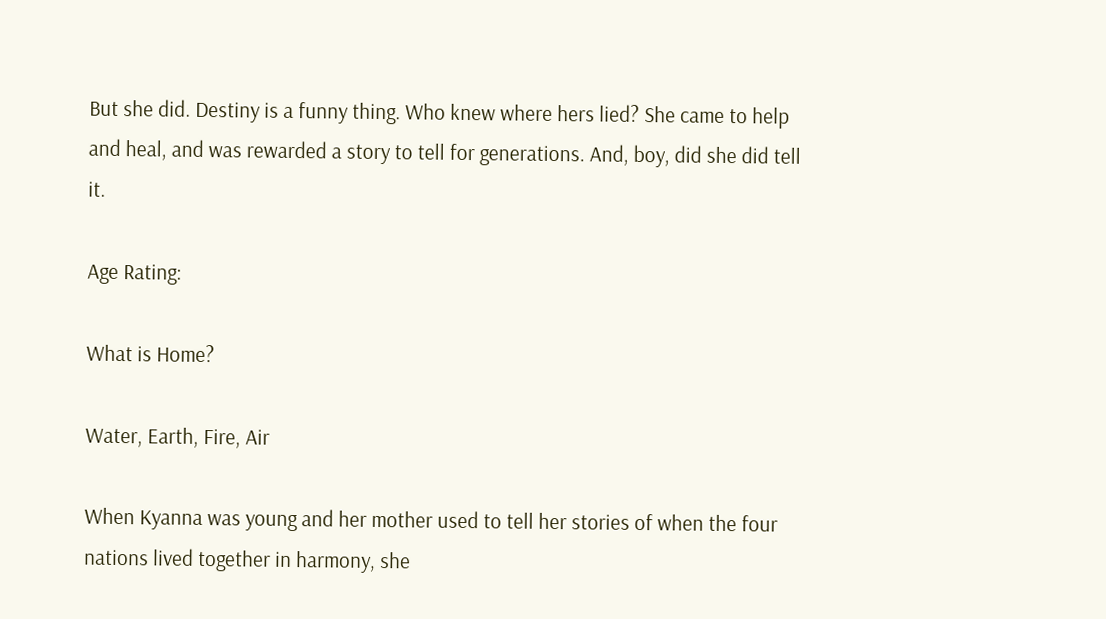But she did. Destiny is a funny thing. Who knew where hers lied? She came to help and heal, and was rewarded a story to tell for generations. And, boy, did she did tell it.

Age Rating:

What is Home?

Water, Earth, Fire, Air

When Kyanna was young and her mother used to tell her stories of when the four nations lived together in harmony, she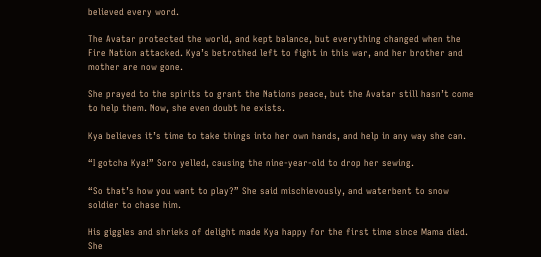believed every word.

The Avatar protected the world, and kept balance, but everything changed when the Fire Nation attacked. Kya’s betrothed left to fight in this war, and her brother and mother are now gone.

She prayed to the spirits to grant the Nations peace, but the Avatar still hasn’t come to help them. Now, she even doubt he exists.

Kya believes it’s time to take things into her own hands, and help in any way she can.

“I gotcha Kya!” Soro yelled, causing the nine-year-old to drop her sewing.

“So that’s how you want to play?” She said mischievously, and waterbent to snow soldier to chase him.

His giggles and shrieks of delight made Kya happy for the first time since Mama died. She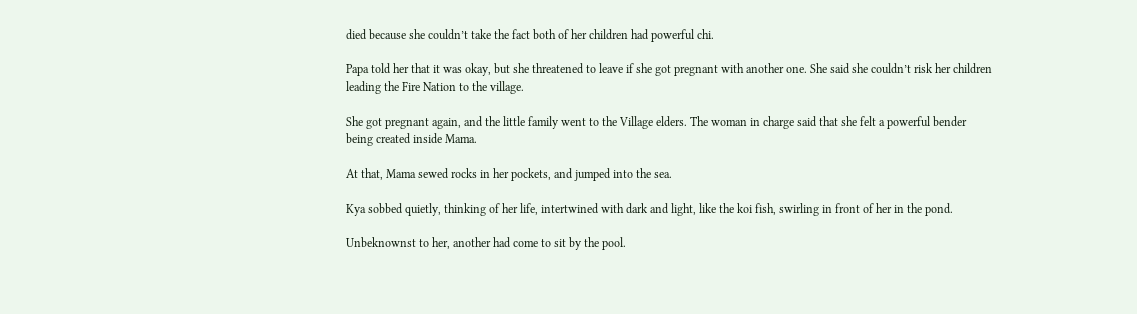died because she couldn’t take the fact both of her children had powerful chi.

Papa told her that it was okay, but she threatened to leave if she got pregnant with another one. She said she couldn’t risk her children leading the Fire Nation to the village.

She got pregnant again, and the little family went to the Village elders. The woman in charge said that she felt a powerful bender being created inside Mama.

At that, Mama sewed rocks in her pockets, and jumped into the sea.

Kya sobbed quietly, thinking of her life, intertwined with dark and light, like the koi fish, swirling in front of her in the pond.

Unbeknownst to her, another had come to sit by the pool.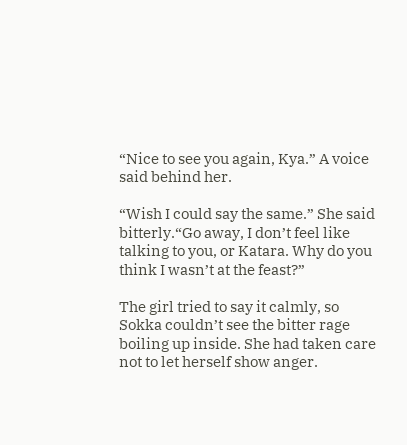“Nice to see you again, Kya.” A voice said behind her.

“Wish I could say the same.” She said bitterly.“Go away, I don’t feel like talking to you, or Katara. Why do you think I wasn’t at the feast?”

The girl tried to say it calmly, so Sokka couldn’t see the bitter rage boiling up inside. She had taken care not to let herself show anger.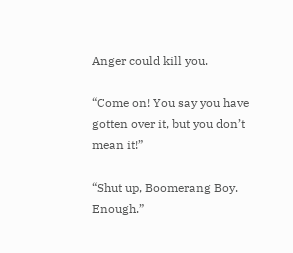Anger could kill you.

“Come on! You say you have gotten over it, but you don’t mean it!”

“Shut up, Boomerang Boy. Enough.”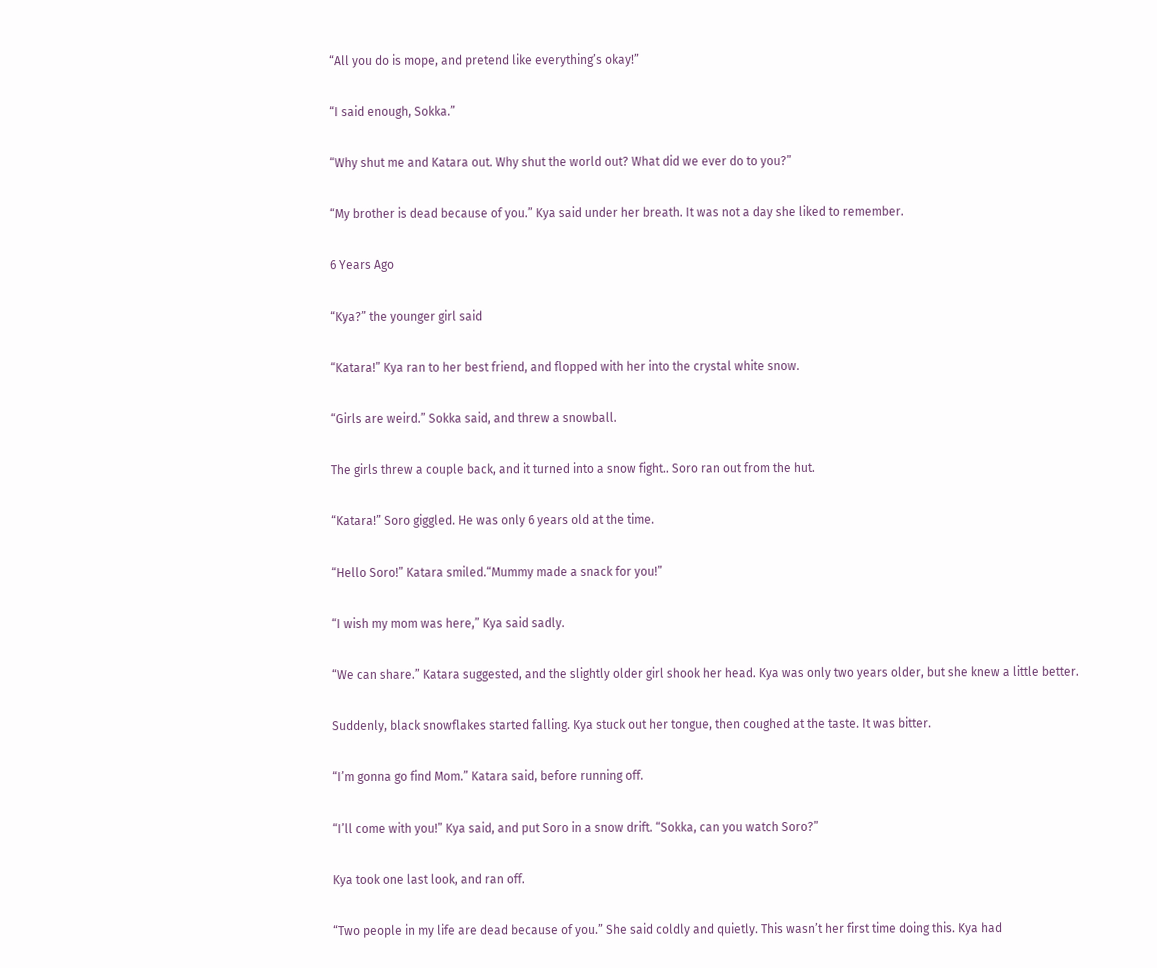“All you do is mope, and pretend like everything’s okay!”

“I said enough, Sokka.”

“Why shut me and Katara out. Why shut the world out? What did we ever do to you?”

“My brother is dead because of you.” Kya said under her breath. It was not a day she liked to remember.

6 Years Ago

“Kya?” the younger girl said

“Katara!” Kya ran to her best friend, and flopped with her into the crystal white snow.

“Girls are weird.” Sokka said, and threw a snowball.

The girls threw a couple back, and it turned into a snow fight.. Soro ran out from the hut.

“Katara!” Soro giggled. He was only 6 years old at the time.

“Hello Soro!” Katara smiled.“Mummy made a snack for you!”

“I wish my mom was here,” Kya said sadly.

“We can share.” Katara suggested, and the slightly older girl shook her head. Kya was only two years older, but she knew a little better.

Suddenly, black snowflakes started falling. Kya stuck out her tongue, then coughed at the taste. It was bitter.

“I’m gonna go find Mom.” Katara said, before running off.

“I’ll come with you!” Kya said, and put Soro in a snow drift. “Sokka, can you watch Soro?”

Kya took one last look, and ran off.

“Two people in my life are dead because of you.” She said coldly and quietly. This wasn’t her first time doing this. Kya had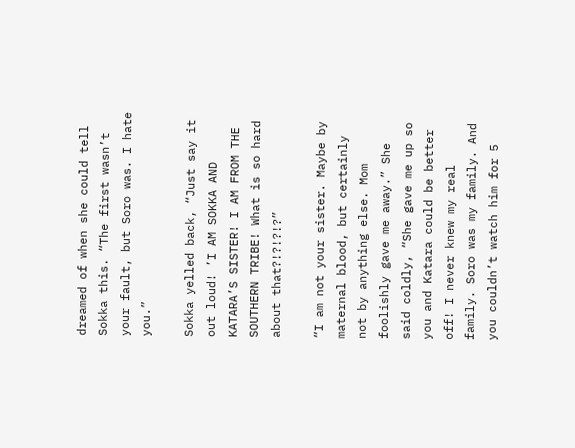dreamed of when she could tell Sokka this. “The first wasn’t your fault, but Soro was. I hate you.”

Sokka yelled back, “Just say it out loud! ’I AM SOKKA AND KATARA’S SISTER! I AM FROM THE SOUTHERN TRIBE! What is so hard about that?!?!?!?”

“I am not your sister. Maybe by maternal blood, but certainly not by anything else. Mom foolishly gave me away.” She said coldly, “She gave me up so you and Katara could be better off! I never knew my real family. Soro was my family. And you couldn’t watch him for 5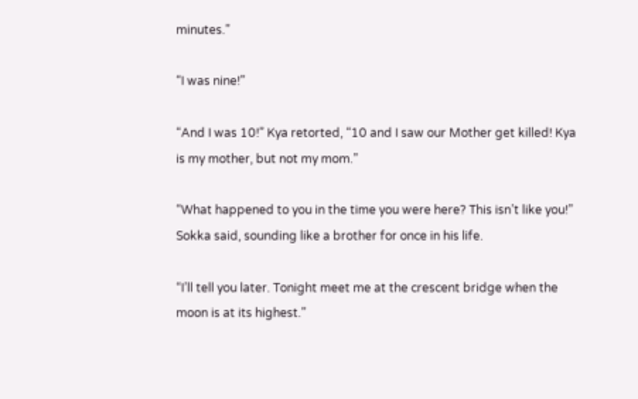minutes.”

“I was nine!”

“And I was 10!” Kya retorted, “10 and I saw our Mother get killed! Kya is my mother, but not my mom.”

“What happened to you in the time you were here? This isn’t like you!” Sokka said, sounding like a brother for once in his life.

“I’ll tell you later. Tonight meet me at the crescent bridge when the moon is at its highest.”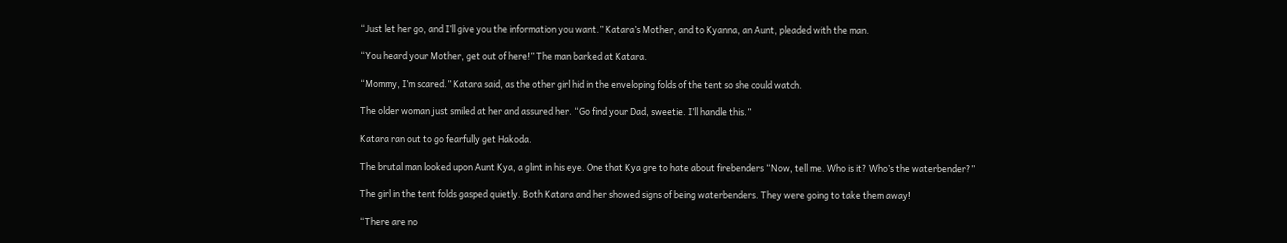“Just let her go, and I’ll give you the information you want.” Katara’s Mother, and to Kyanna, an Aunt, pleaded with the man.

“You heard your Mother, get out of here!” The man barked at Katara.

“Mommy, I’m scared.” Katara said, as the other girl hid in the enveloping folds of the tent so she could watch.

The older woman just smiled at her and assured her. “Go find your Dad, sweetie. I’ll handle this.”

Katara ran out to go fearfully get Hakoda.

The brutal man looked upon Aunt Kya, a glint in his eye. One that Kya gre to hate about firebenders “Now, tell me. Who is it? Who’s the waterbender?”

The girl in the tent folds gasped quietly. Both Katara and her showed signs of being waterbenders. They were going to take them away!

“There are no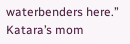waterbenders here.” Katara’s mom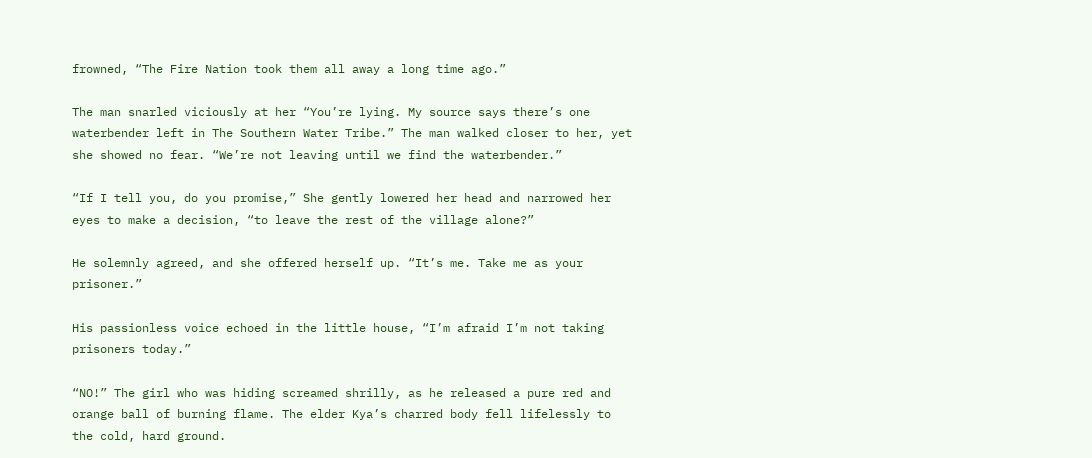frowned, “The Fire Nation took them all away a long time ago.”

The man snarled viciously at her “You’re lying. My source says there’s one waterbender left in The Southern Water Tribe.” The man walked closer to her, yet she showed no fear. “We’re not leaving until we find the waterbender.”

“If I tell you, do you promise,” She gently lowered her head and narrowed her eyes to make a decision, “to leave the rest of the village alone?”

He solemnly agreed, and she offered herself up. “It’s me. Take me as your prisoner.”

His passionless voice echoed in the little house, “I’m afraid I’m not taking prisoners today.”

“NO!” The girl who was hiding screamed shrilly, as he released a pure red and orange ball of burning flame. The elder Kya’s charred body fell lifelessly to the cold, hard ground.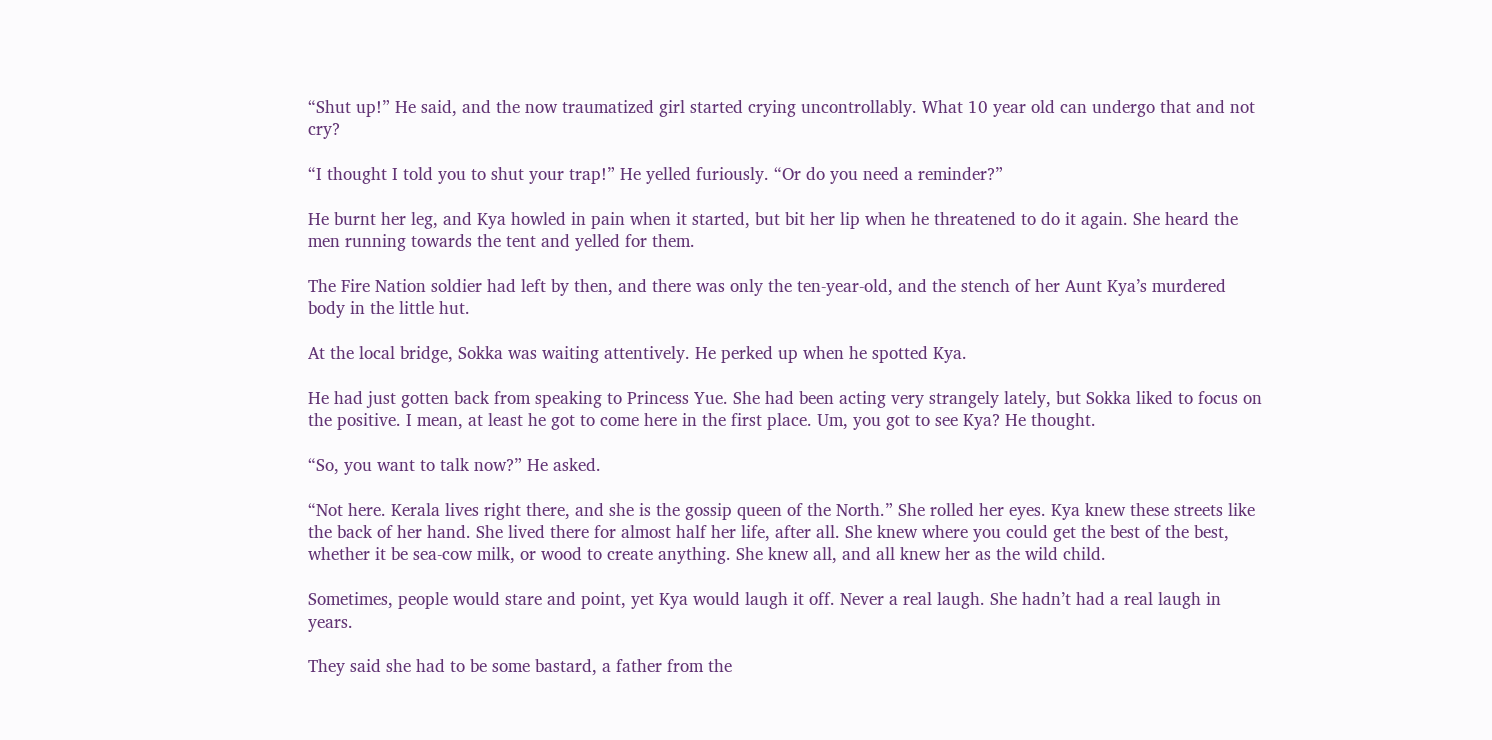“Shut up!” He said, and the now traumatized girl started crying uncontrollably. What 10 year old can undergo that and not cry?

“I thought I told you to shut your trap!” He yelled furiously. “Or do you need a reminder?”

He burnt her leg, and Kya howled in pain when it started, but bit her lip when he threatened to do it again. She heard the men running towards the tent and yelled for them.

The Fire Nation soldier had left by then, and there was only the ten-year-old, and the stench of her Aunt Kya’s murdered body in the little hut.

At the local bridge, Sokka was waiting attentively. He perked up when he spotted Kya.

He had just gotten back from speaking to Princess Yue. She had been acting very strangely lately, but Sokka liked to focus on the positive. I mean, at least he got to come here in the first place. Um, you got to see Kya? He thought.

“So, you want to talk now?” He asked.

“Not here. Kerala lives right there, and she is the gossip queen of the North.” She rolled her eyes. Kya knew these streets like the back of her hand. She lived there for almost half her life, after all. She knew where you could get the best of the best, whether it be sea-cow milk, or wood to create anything. She knew all, and all knew her as the wild child.

Sometimes, people would stare and point, yet Kya would laugh it off. Never a real laugh. She hadn’t had a real laugh in years.

They said she had to be some bastard, a father from the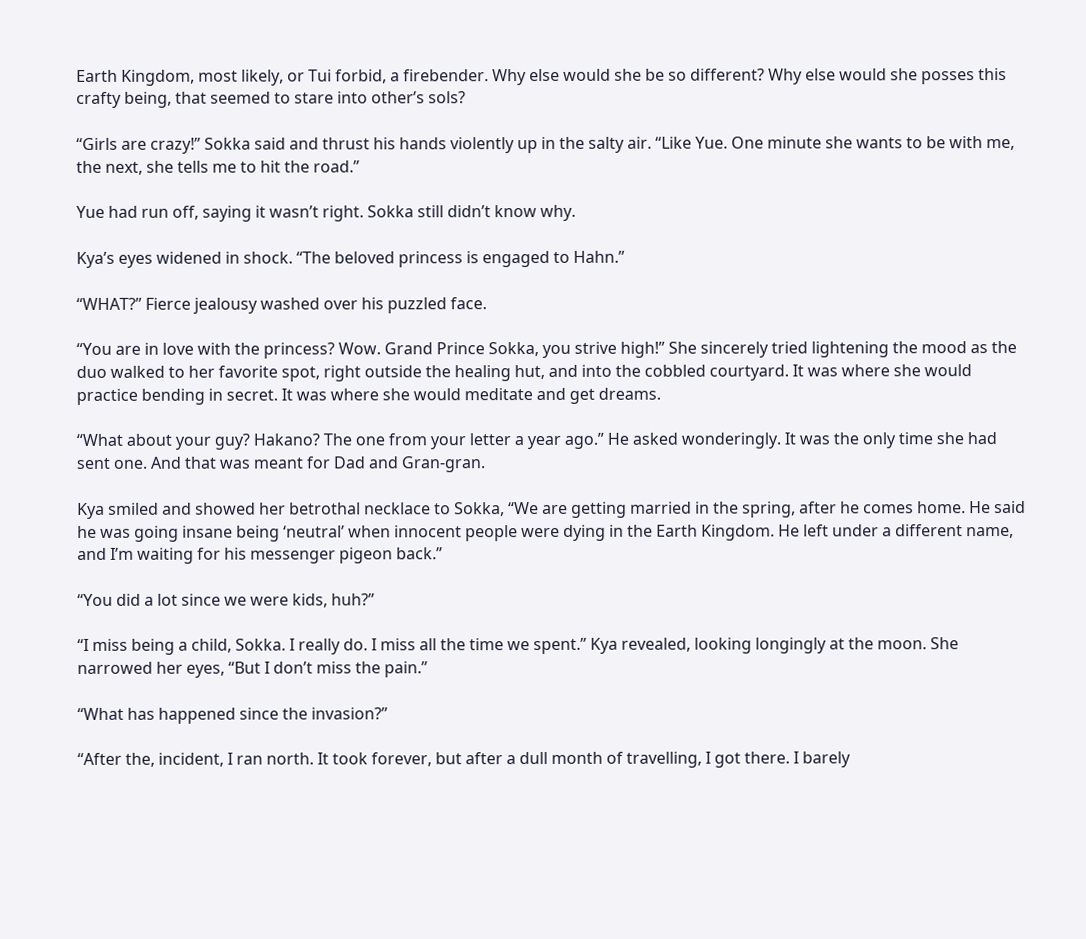Earth Kingdom, most likely, or Tui forbid, a firebender. Why else would she be so different? Why else would she posses this crafty being, that seemed to stare into other’s sols?

“Girls are crazy!” Sokka said and thrust his hands violently up in the salty air. “Like Yue. One minute she wants to be with me, the next, she tells me to hit the road.”

Yue had run off, saying it wasn’t right. Sokka still didn’t know why.

Kya’s eyes widened in shock. “The beloved princess is engaged to Hahn.”

“WHAT?” Fierce jealousy washed over his puzzled face.

“You are in love with the princess? Wow. Grand Prince Sokka, you strive high!” She sincerely tried lightening the mood as the duo walked to her favorite spot, right outside the healing hut, and into the cobbled courtyard. It was where she would practice bending in secret. It was where she would meditate and get dreams.

“What about your guy? Hakano? The one from your letter a year ago.” He asked wonderingly. It was the only time she had sent one. And that was meant for Dad and Gran-gran.

Kya smiled and showed her betrothal necklace to Sokka, “We are getting married in the spring, after he comes home. He said he was going insane being ‘neutral’ when innocent people were dying in the Earth Kingdom. He left under a different name, and I’m waiting for his messenger pigeon back.”

“You did a lot since we were kids, huh?”

“I miss being a child, Sokka. I really do. I miss all the time we spent.” Kya revealed, looking longingly at the moon. She narrowed her eyes, “But I don’t miss the pain.”

“What has happened since the invasion?”

“After the, incident, I ran north. It took forever, but after a dull month of travelling, I got there. I barely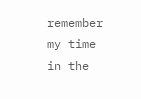remember my time in the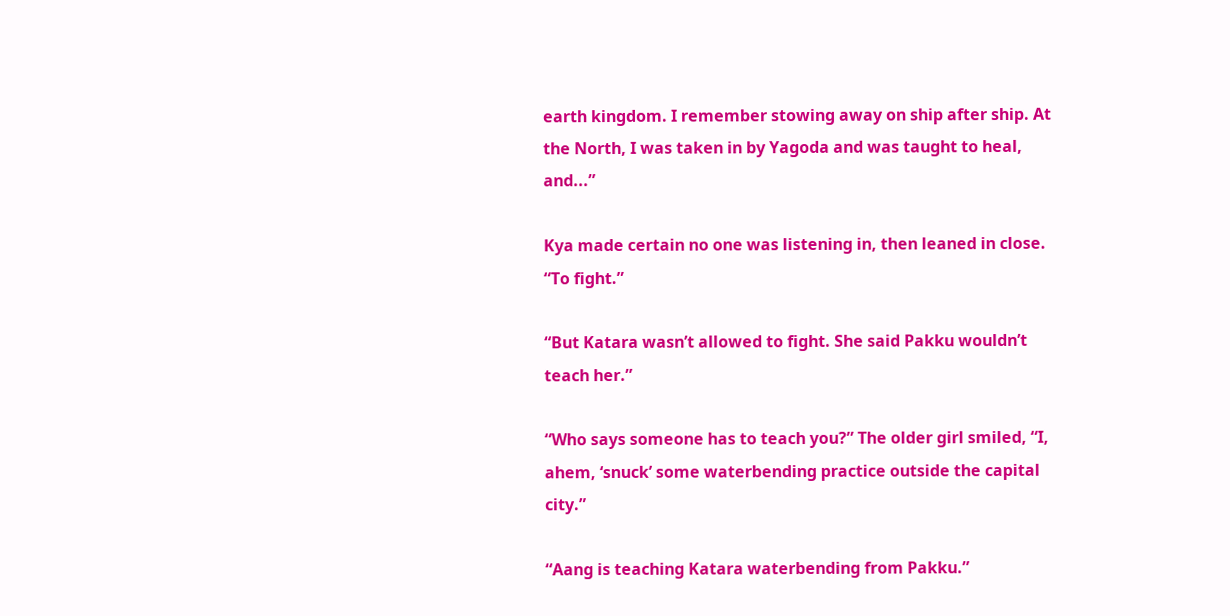earth kingdom. I remember stowing away on ship after ship. At the North, I was taken in by Yagoda and was taught to heal, and...”

Kya made certain no one was listening in, then leaned in close. “To fight.”

“But Katara wasn’t allowed to fight. She said Pakku wouldn’t teach her.”

“Who says someone has to teach you?” The older girl smiled, “I, ahem, ‘snuck’ some waterbending practice outside the capital city.”

“Aang is teaching Katara waterbending from Pakku.”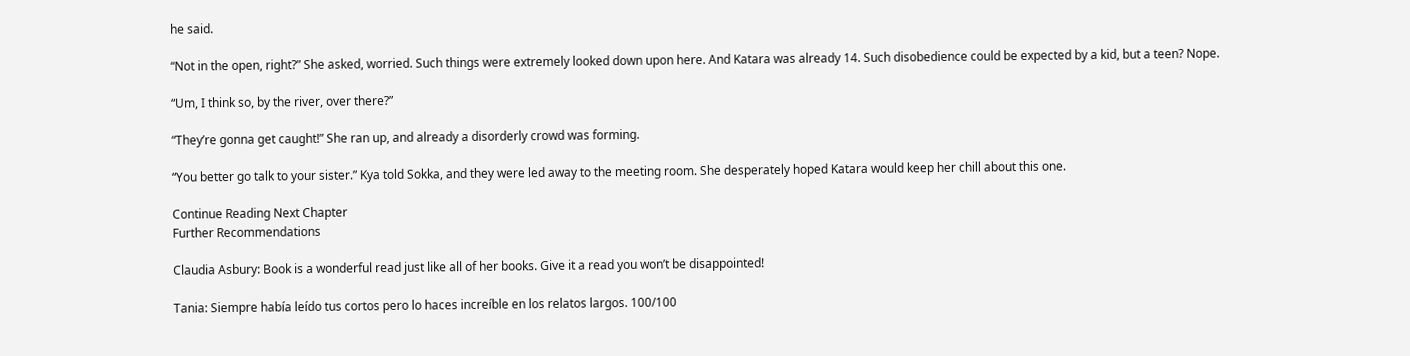he said.

“Not in the open, right?” She asked, worried. Such things were extremely looked down upon here. And Katara was already 14. Such disobedience could be expected by a kid, but a teen? Nope.

“Um, I think so, by the river, over there?”

“They’re gonna get caught!” She ran up, and already a disorderly crowd was forming.

“You better go talk to your sister.” Kya told Sokka, and they were led away to the meeting room. She desperately hoped Katara would keep her chill about this one.

Continue Reading Next Chapter
Further Recommendations

Claudia Asbury: Book is a wonderful read just like all of her books. Give it a read you won’t be disappointed!

Tania: Siempre había leído tus cortos pero lo haces increíble en los relatos largos. 100/100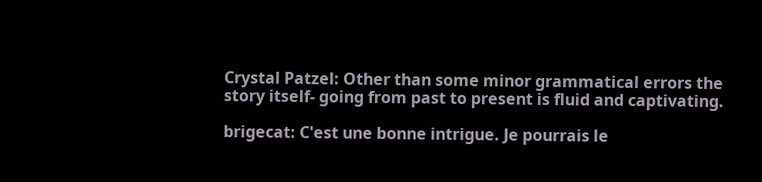Crystal Patzel: Other than some minor grammatical errors the story itself- going from past to present is fluid and captivating.

brigecat: C'est une bonne intrigue. Je pourrais le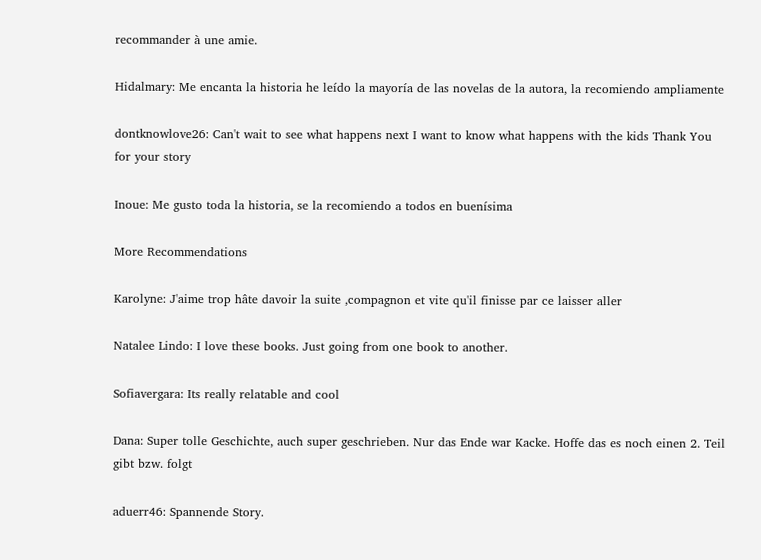recommander à une amie.

Hidalmary: Me encanta la historia he leído la mayoría de las novelas de la autora, la recomiendo ampliamente

dontknowlove26: Can't wait to see what happens next I want to know what happens with the kids Thank You for your story

Inoue: Me gusto toda la historia, se la recomiendo a todos en buenísima

More Recommendations

Karolyne: J'aime trop hâte davoir la suite ,compagnon et vite qu'il finisse par ce laisser aller

Natalee Lindo: I love these books. Just going from one book to another.

Sofiavergara: Its really relatable and cool

Dana: Super tolle Geschichte, auch super geschrieben. Nur das Ende war Kacke. Hoffe das es noch einen 2. Teil gibt bzw. folgt

aduerr46: Spannende Story.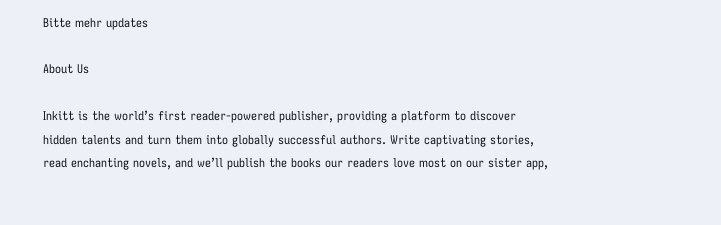Bitte mehr updates

About Us

Inkitt is the world’s first reader-powered publisher, providing a platform to discover hidden talents and turn them into globally successful authors. Write captivating stories, read enchanting novels, and we’ll publish the books our readers love most on our sister app,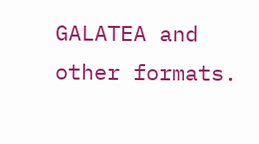GALATEA and other formats.